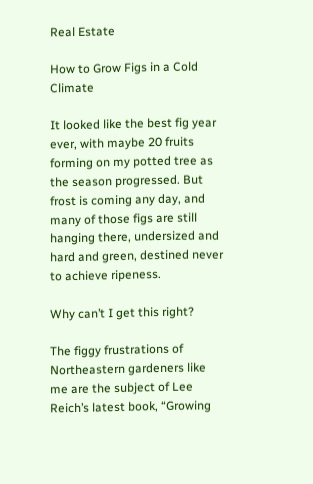Real Estate

How to Grow Figs in a Cold Climate

It looked like the best fig year ever, with maybe 20 fruits forming on my potted tree as the season progressed. But frost is coming any day, and many of those figs are still hanging there, undersized and hard and green, destined never to achieve ripeness.

Why can’t I get this right?

The figgy frustrations of Northeastern gardeners like me are the subject of Lee Reich’s latest book, “Growing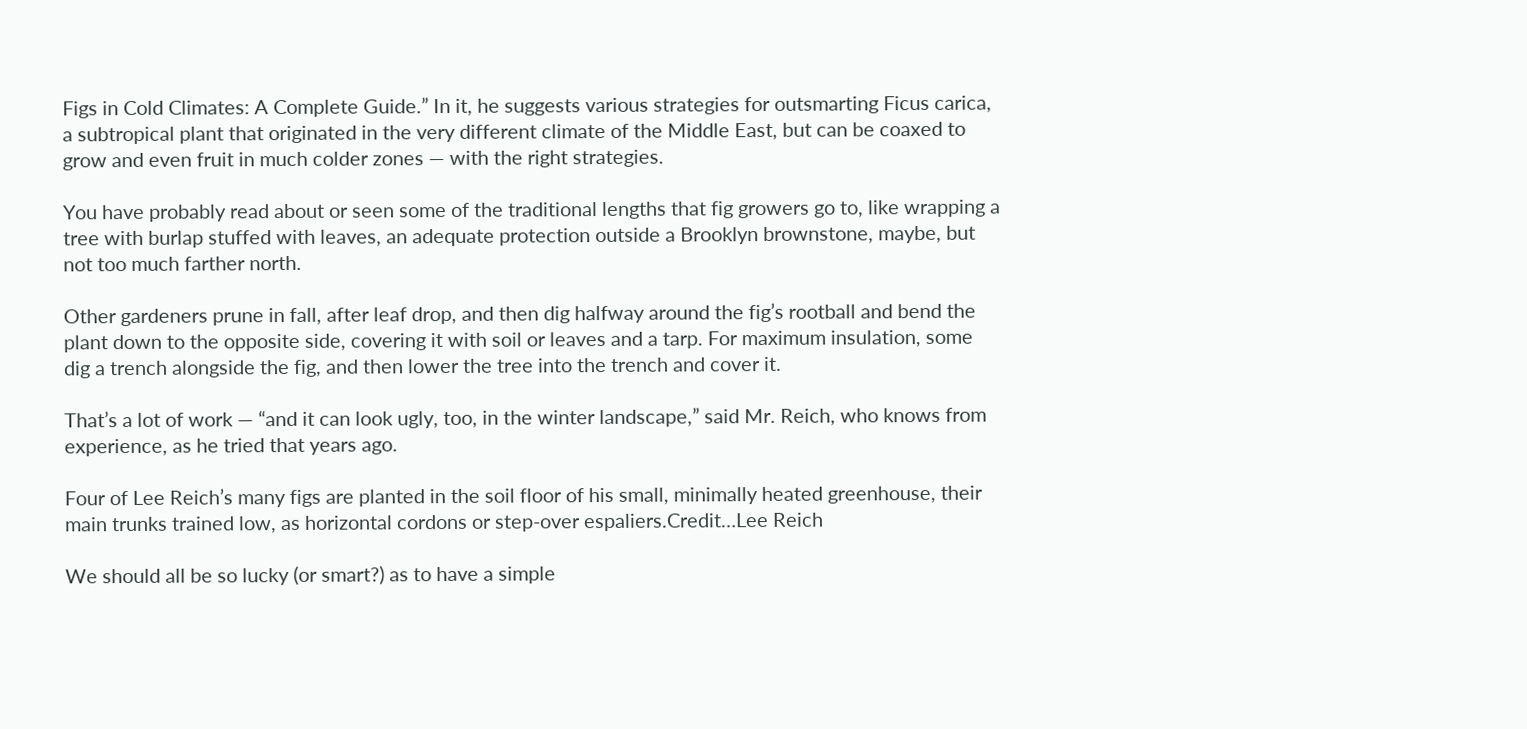Figs in Cold Climates: A Complete Guide.” In it, he suggests various strategies for outsmarting Ficus carica, a subtropical plant that originated in the very different climate of the Middle East, but can be coaxed to grow and even fruit in much colder zones — with the right strategies.

You have probably read about or seen some of the traditional lengths that fig growers go to, like wrapping a tree with burlap stuffed with leaves, an adequate protection outside a Brooklyn brownstone, maybe, but not too much farther north.

Other gardeners prune in fall, after leaf drop, and then dig halfway around the fig’s rootball and bend the plant down to the opposite side, covering it with soil or leaves and a tarp. For maximum insulation, some dig a trench alongside the fig, and then lower the tree into the trench and cover it.

That’s a lot of work — “and it can look ugly, too, in the winter landscape,” said Mr. Reich, who knows from experience, as he tried that years ago.

Four of Lee Reich’s many figs are planted in the soil floor of his small, minimally heated greenhouse, their main trunks trained low, as horizontal cordons or step-over espaliers.Credit…Lee Reich

We should all be so lucky (or smart?) as to have a simple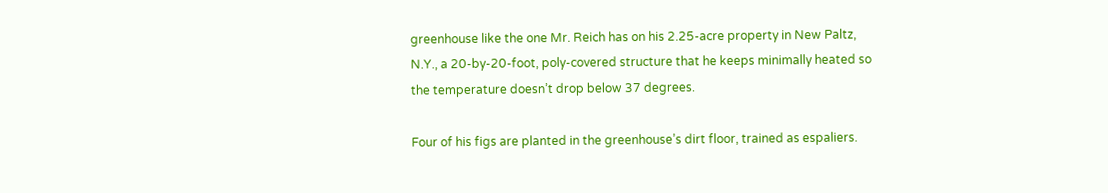greenhouse like the one Mr. Reich has on his 2.25-acre property in New Paltz, N.Y., a 20-by-20-foot, poly-covered structure that he keeps minimally heated so the temperature doesn’t drop below 37 degrees.

Four of his figs are planted in the greenhouse’s dirt floor, trained as espaliers.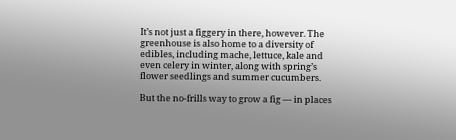It’s not just a figgery in there, however. The greenhouse is also home to a diversity of edibles, including mache, lettuce, kale and even celery in winter, along with spring’s flower seedlings and summer cucumbers.

But the no-frills way to grow a fig — in places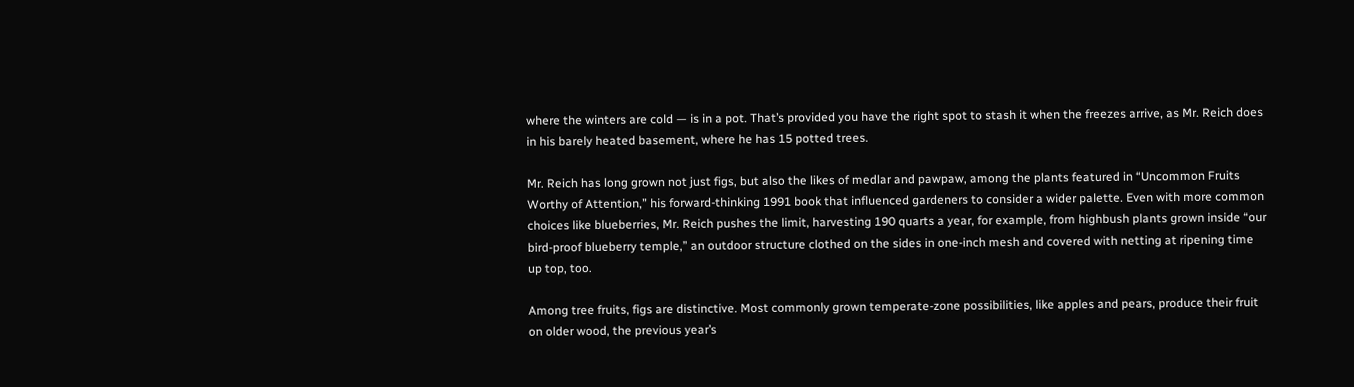where the winters are cold — is in a pot. That’s provided you have the right spot to stash it when the freezes arrive, as Mr. Reich does in his barely heated basement, where he has 15 potted trees.

Mr. Reich has long grown not just figs, but also the likes of medlar and pawpaw, among the plants featured in “Uncommon Fruits Worthy of Attention,” his forward-thinking 1991 book that influenced gardeners to consider a wider palette. Even with more common choices like blueberries, Mr. Reich pushes the limit, harvesting 190 quarts a year, for example, from highbush plants grown inside “our bird-proof blueberry temple,” an outdoor structure clothed on the sides in one-inch mesh and covered with netting at ripening time up top, too.

Among tree fruits, figs are distinctive. Most commonly grown temperate-zone possibilities, like apples and pears, produce their fruit on older wood, the previous year’s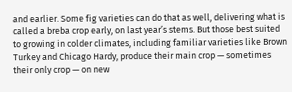and earlier. Some fig varieties can do that as well, delivering what is called a breba crop early, on last year’s stems. But those best suited to growing in colder climates, including familiar varieties like Brown Turkey and Chicago Hardy, produce their main crop — sometimes their only crop — on new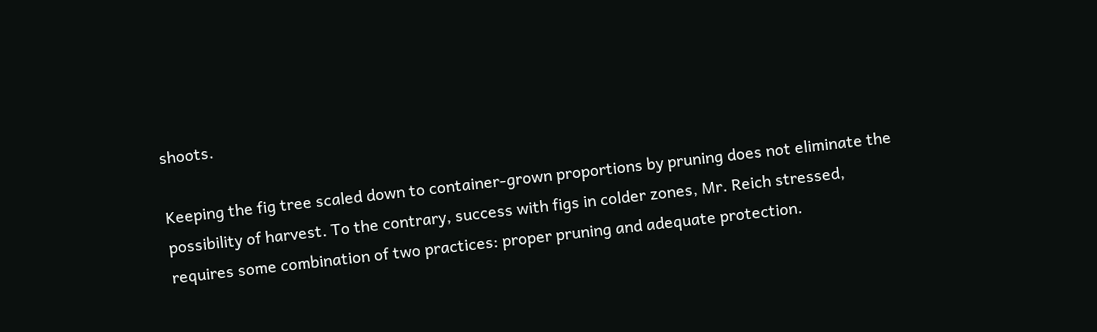shoots.

Keeping the fig tree scaled down to container-grown proportions by pruning does not eliminate the possibility of harvest. To the contrary, success with figs in colder zones, Mr. Reich stressed, requires some combination of two practices: proper pruning and adequate protection.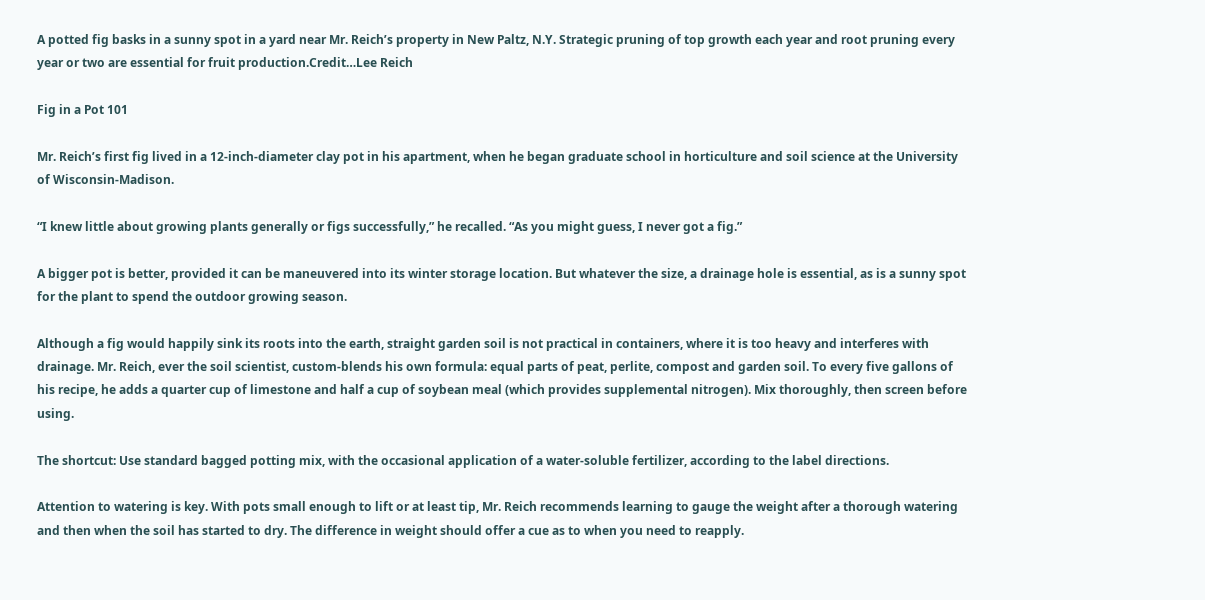A potted fig basks in a sunny spot in a yard near Mr. Reich’s property in New Paltz, N.Y. Strategic pruning of top growth each year and root pruning every year or two are essential for fruit production.Credit…Lee Reich

Fig in a Pot 101

Mr. Reich’s first fig lived in a 12-inch-diameter clay pot in his apartment, when he began graduate school in horticulture and soil science at the University of Wisconsin-Madison.

“I knew little about growing plants generally or figs successfully,” he recalled. “As you might guess, I never got a fig.”

A bigger pot is better, provided it can be maneuvered into its winter storage location. But whatever the size, a drainage hole is essential, as is a sunny spot for the plant to spend the outdoor growing season.

Although a fig would happily sink its roots into the earth, straight garden soil is not practical in containers, where it is too heavy and interferes with drainage. Mr. Reich, ever the soil scientist, custom-blends his own formula: equal parts of peat, perlite, compost and garden soil. To every five gallons of his recipe, he adds a quarter cup of limestone and half a cup of soybean meal (which provides supplemental nitrogen). Mix thoroughly, then screen before using.

The shortcut: Use standard bagged potting mix, with the occasional application of a water-soluble fertilizer, according to the label directions.

Attention to watering is key. With pots small enough to lift or at least tip, Mr. Reich recommends learning to gauge the weight after a thorough watering and then when the soil has started to dry. The difference in weight should offer a cue as to when you need to reapply.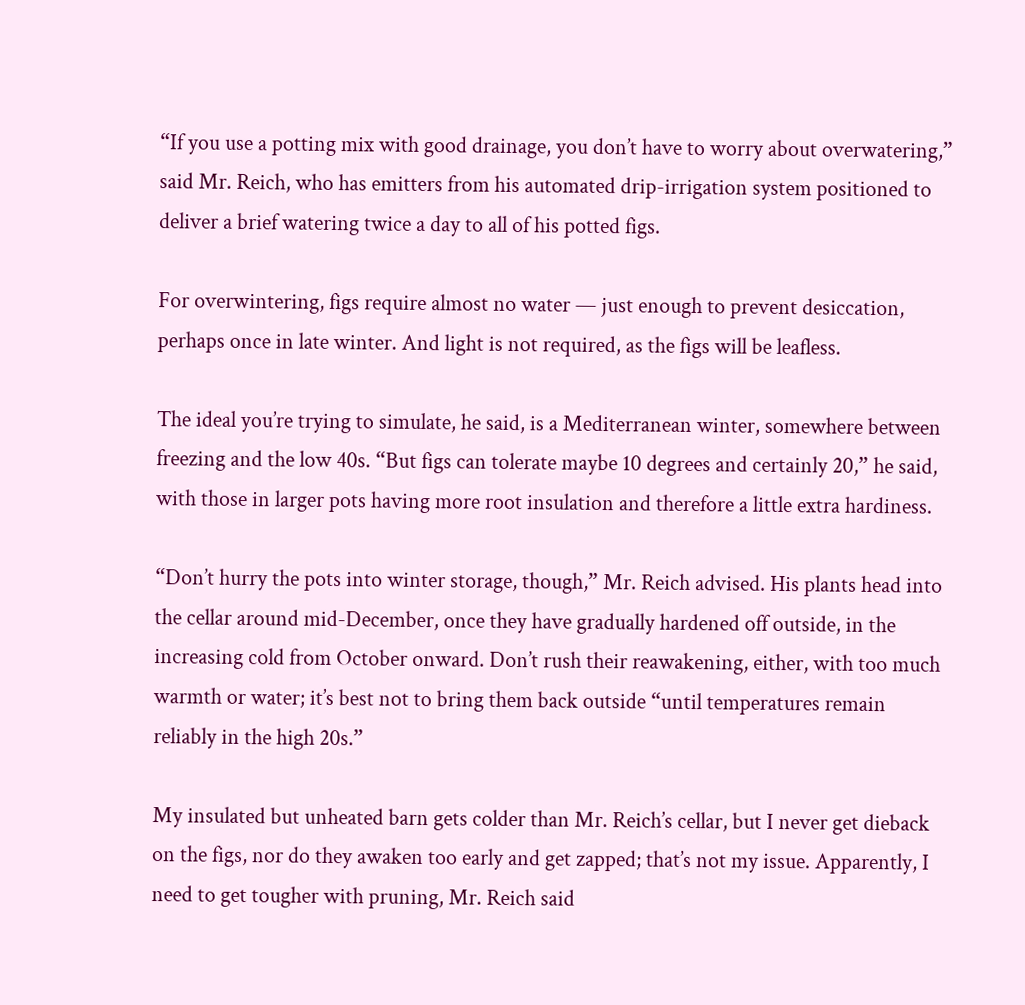“If you use a potting mix with good drainage, you don’t have to worry about overwatering,” said Mr. Reich, who has emitters from his automated drip-irrigation system positioned to deliver a brief watering twice a day to all of his potted figs.

For overwintering, figs require almost no water — just enough to prevent desiccation, perhaps once in late winter. And light is not required, as the figs will be leafless.

The ideal you’re trying to simulate, he said, is a Mediterranean winter, somewhere between freezing and the low 40s. “But figs can tolerate maybe 10 degrees and certainly 20,” he said, with those in larger pots having more root insulation and therefore a little extra hardiness.

“Don’t hurry the pots into winter storage, though,” Mr. Reich advised. His plants head into the cellar around mid-December, once they have gradually hardened off outside, in the increasing cold from October onward. Don’t rush their reawakening, either, with too much warmth or water; it’s best not to bring them back outside “until temperatures remain reliably in the high 20s.”

My insulated but unheated barn gets colder than Mr. Reich’s cellar, but I never get dieback on the figs, nor do they awaken too early and get zapped; that’s not my issue. Apparently, I need to get tougher with pruning, Mr. Reich said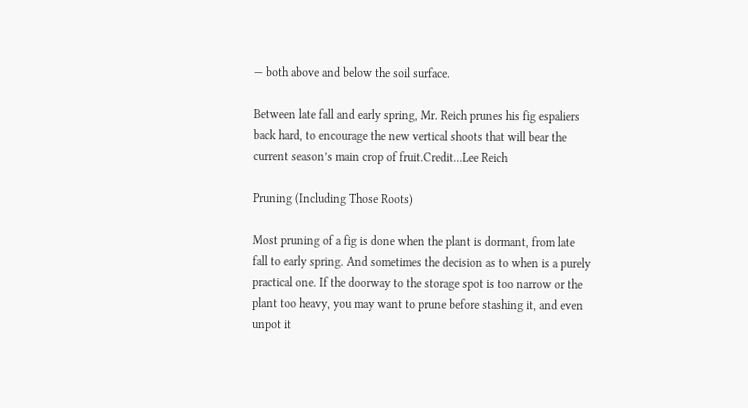— both above and below the soil surface.

Between late fall and early spring, Mr. Reich prunes his fig espaliers back hard, to encourage the new vertical shoots that will bear the current season’s main crop of fruit.Credit…Lee Reich

Pruning (Including Those Roots)

Most pruning of a fig is done when the plant is dormant, from late fall to early spring. And sometimes the decision as to when is a purely practical one. If the doorway to the storage spot is too narrow or the plant too heavy, you may want to prune before stashing it, and even unpot it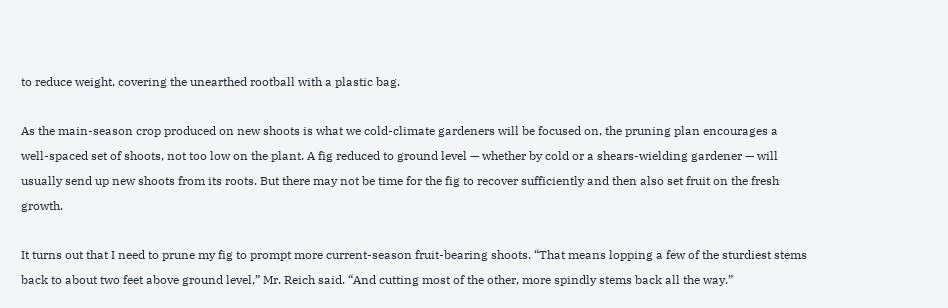to reduce weight, covering the unearthed rootball with a plastic bag.

As the main-season crop produced on new shoots is what we cold-climate gardeners will be focused on, the pruning plan encourages a well-spaced set of shoots, not too low on the plant. A fig reduced to ground level — whether by cold or a shears-wielding gardener — will usually send up new shoots from its roots. But there may not be time for the fig to recover sufficiently and then also set fruit on the fresh growth.

It turns out that I need to prune my fig to prompt more current-season fruit-bearing shoots. “That means lopping a few of the sturdiest stems back to about two feet above ground level,” Mr. Reich said. “And cutting most of the other, more spindly stems back all the way.”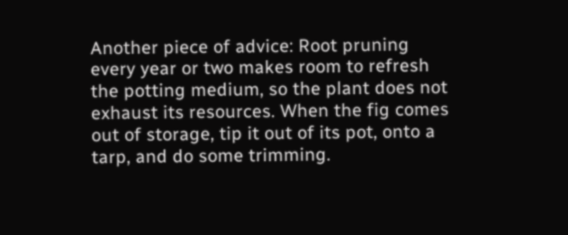Another piece of advice: Root pruning every year or two makes room to refresh the potting medium, so the plant does not exhaust its resources. When the fig comes out of storage, tip it out of its pot, onto a tarp, and do some trimming.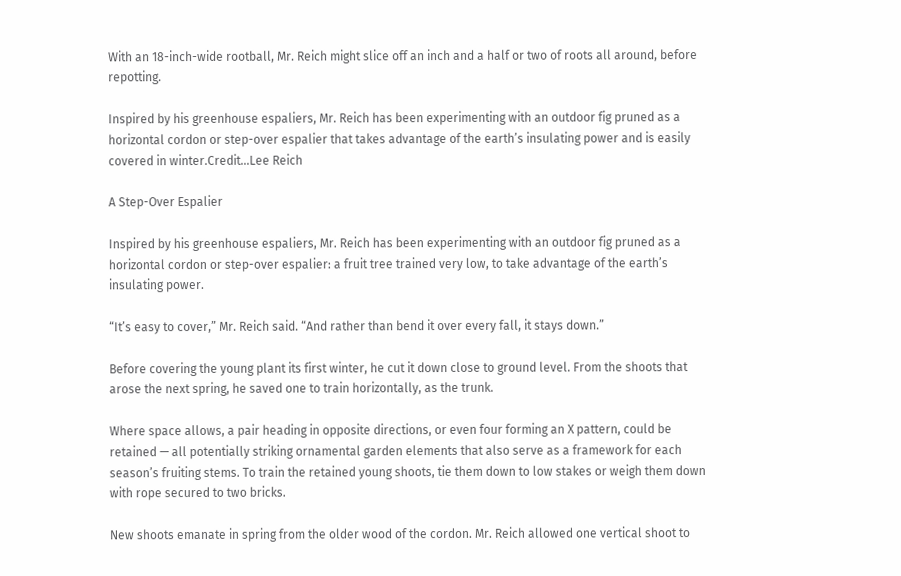With an 18-inch-wide rootball, Mr. Reich might slice off an inch and a half or two of roots all around, before repotting.

Inspired by his greenhouse espaliers, Mr. Reich has been experimenting with an outdoor fig pruned as a horizontal cordon or step-over espalier that takes advantage of the earth’s insulating power and is easily covered in winter.Credit…Lee Reich

A Step-Over Espalier

Inspired by his greenhouse espaliers, Mr. Reich has been experimenting with an outdoor fig pruned as a horizontal cordon or step-over espalier: a fruit tree trained very low, to take advantage of the earth’s insulating power.

“It’s easy to cover,” Mr. Reich said. “And rather than bend it over every fall, it stays down.”

Before covering the young plant its first winter, he cut it down close to ground level. From the shoots that arose the next spring, he saved one to train horizontally, as the trunk.

Where space allows, a pair heading in opposite directions, or even four forming an X pattern, could be retained — all potentially striking ornamental garden elements that also serve as a framework for each season’s fruiting stems. To train the retained young shoots, tie them down to low stakes or weigh them down with rope secured to two bricks.

New shoots emanate in spring from the older wood of the cordon. Mr. Reich allowed one vertical shoot to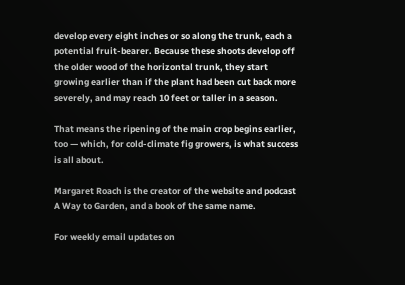develop every eight inches or so along the trunk, each a potential fruit-bearer. Because these shoots develop off the older wood of the horizontal trunk, they start growing earlier than if the plant had been cut back more severely, and may reach 10 feet or taller in a season.

That means the ripening of the main crop begins earlier, too — which, for cold-climate fig growers, is what success is all about.

Margaret Roach is the creator of the website and podcast A Way to Garden, and a book of the same name.

For weekly email updates on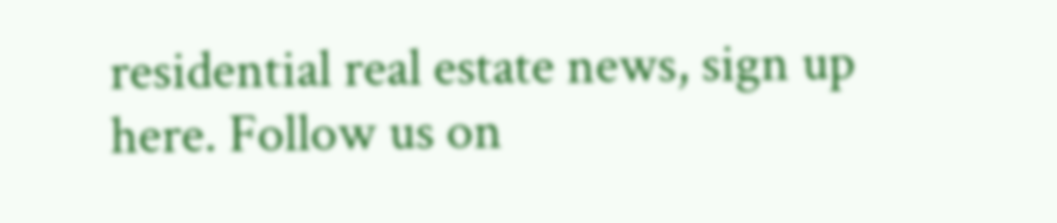residential real estate news, sign up here. Follow us on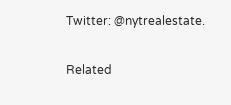Twitter: @nytrealestate.

Related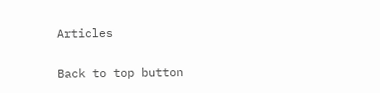Articles

Back to top button